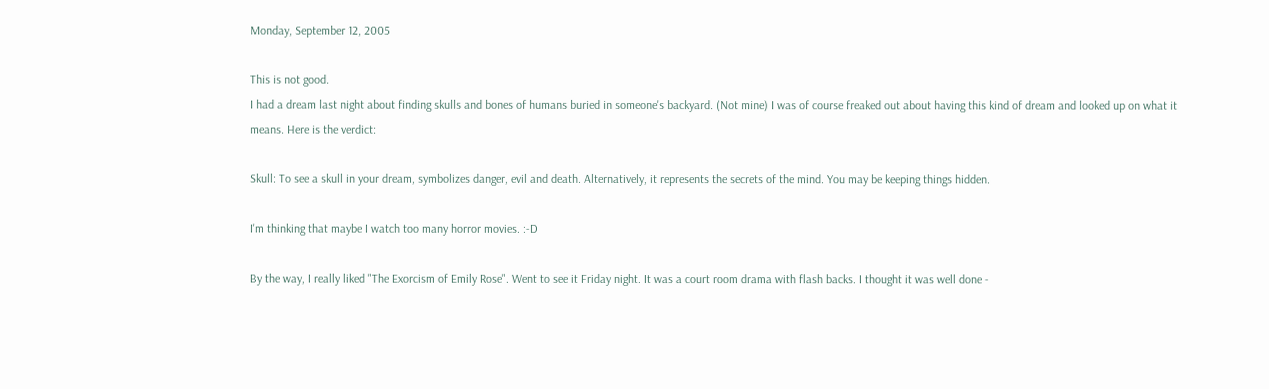Monday, September 12, 2005

This is not good.
I had a dream last night about finding skulls and bones of humans buried in someone's backyard. (Not mine) I was of course freaked out about having this kind of dream and looked up on what it means. Here is the verdict:

Skull: To see a skull in your dream, symbolizes danger, evil and death. Alternatively, it represents the secrets of the mind. You may be keeping things hidden.

I'm thinking that maybe I watch too many horror movies. :-D

By the way, I really liked "The Exorcism of Emily Rose". Went to see it Friday night. It was a court room drama with flash backs. I thought it was well done -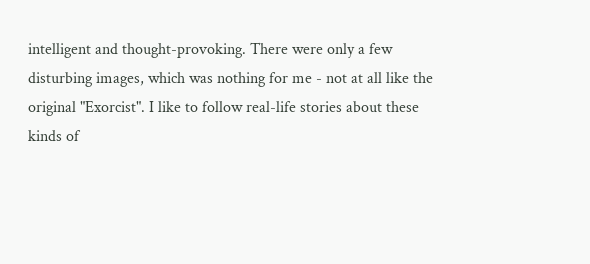intelligent and thought-provoking. There were only a few disturbing images, which was nothing for me - not at all like the original "Exorcist". I like to follow real-life stories about these kinds of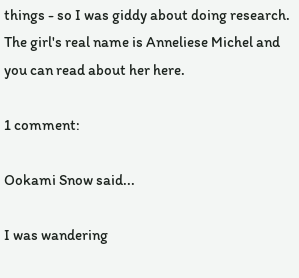things - so I was giddy about doing research. The girl's real name is Anneliese Michel and you can read about her here.

1 comment:

Ookami Snow said...

I was wandering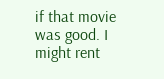if that movie was good. I might rent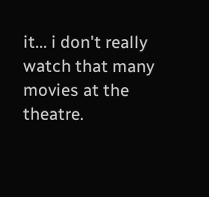it... i don't really watch that many movies at the theatre.